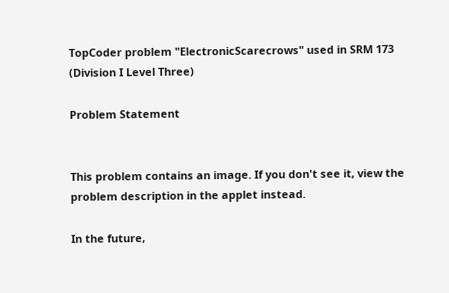TopCoder problem "ElectronicScarecrows" used in SRM 173 (Division I Level Three)

Problem Statement


This problem contains an image. If you don't see it, view the problem description in the applet instead.

In the future,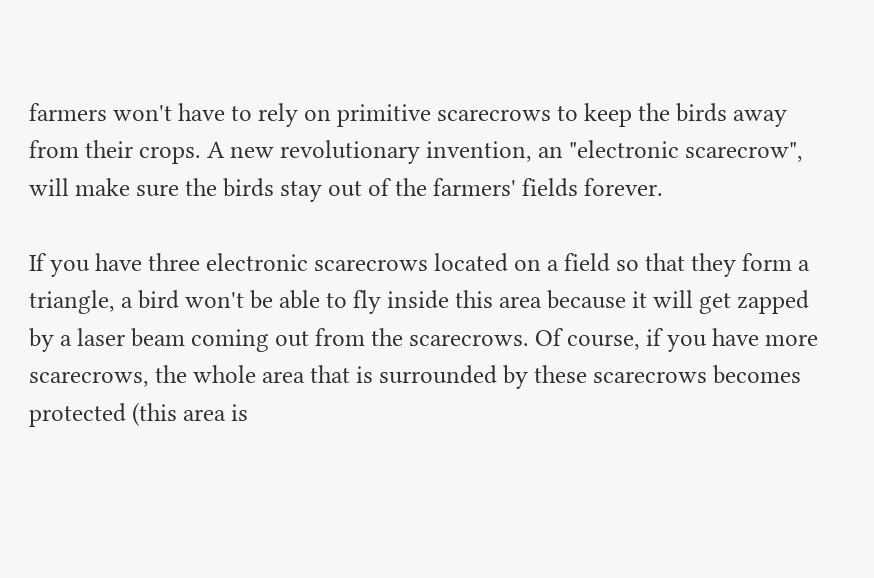farmers won't have to rely on primitive scarecrows to keep the birds away from their crops. A new revolutionary invention, an "electronic scarecrow", will make sure the birds stay out of the farmers' fields forever.

If you have three electronic scarecrows located on a field so that they form a triangle, a bird won't be able to fly inside this area because it will get zapped by a laser beam coming out from the scarecrows. Of course, if you have more scarecrows, the whole area that is surrounded by these scarecrows becomes protected (this area is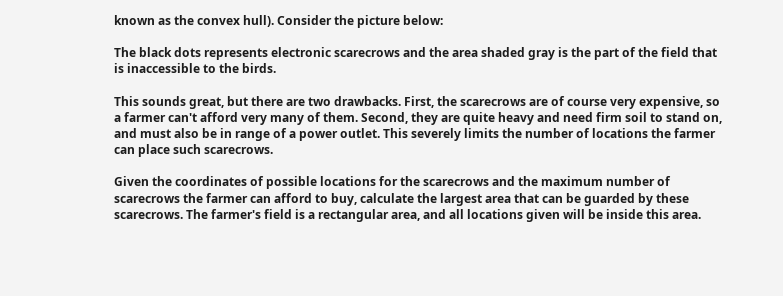known as the convex hull). Consider the picture below:

The black dots represents electronic scarecrows and the area shaded gray is the part of the field that is inaccessible to the birds.

This sounds great, but there are two drawbacks. First, the scarecrows are of course very expensive, so a farmer can't afford very many of them. Second, they are quite heavy and need firm soil to stand on, and must also be in range of a power outlet. This severely limits the number of locations the farmer can place such scarecrows.

Given the coordinates of possible locations for the scarecrows and the maximum number of scarecrows the farmer can afford to buy, calculate the largest area that can be guarded by these scarecrows. The farmer's field is a rectangular area, and all locations given will be inside this area.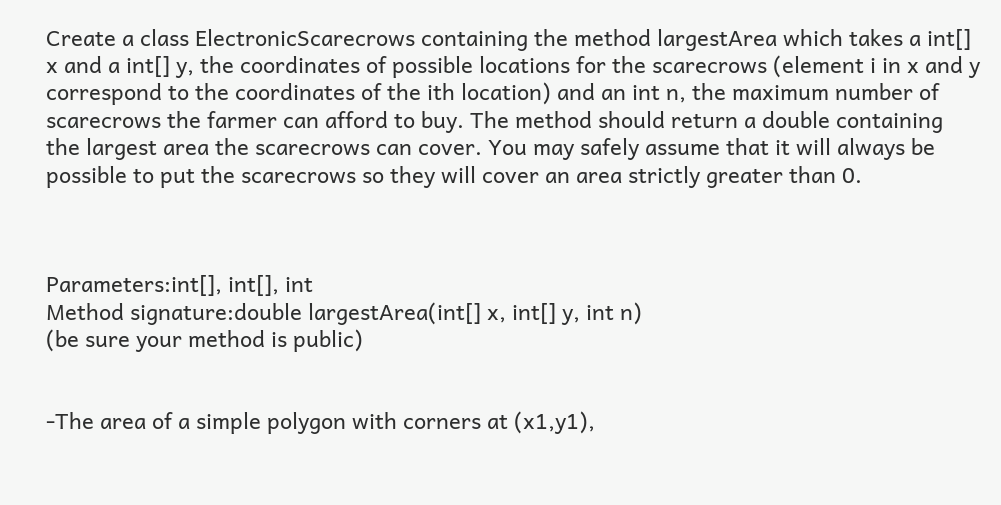Create a class ElectronicScarecrows containing the method largestArea which takes a int[] x and a int[] y, the coordinates of possible locations for the scarecrows (element i in x and y correspond to the coordinates of the ith location) and an int n, the maximum number of scarecrows the farmer can afford to buy. The method should return a double containing the largest area the scarecrows can cover. You may safely assume that it will always be possible to put the scarecrows so they will cover an area strictly greater than 0.



Parameters:int[], int[], int
Method signature:double largestArea(int[] x, int[] y, int n)
(be sure your method is public)


-The area of a simple polygon with corners at (x1,y1),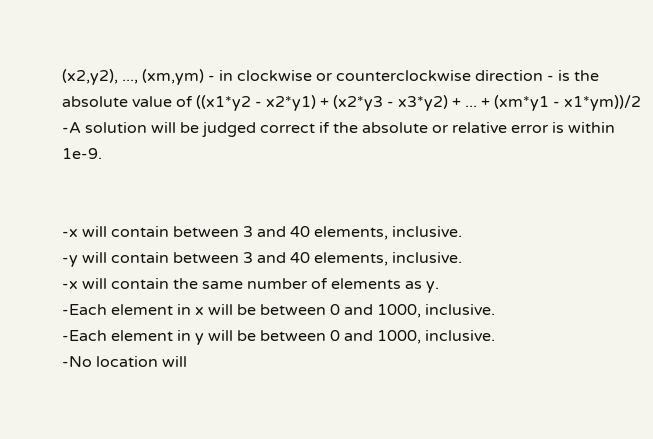(x2,y2), ..., (xm,ym) - in clockwise or counterclockwise direction - is the absolute value of ((x1*y2 - x2*y1) + (x2*y3 - x3*y2) + ... + (xm*y1 - x1*ym))/2
-A solution will be judged correct if the absolute or relative error is within 1e-9.


-x will contain between 3 and 40 elements, inclusive.
-y will contain between 3 and 40 elements, inclusive.
-x will contain the same number of elements as y.
-Each element in x will be between 0 and 1000, inclusive.
-Each element in y will be between 0 and 1000, inclusive.
-No location will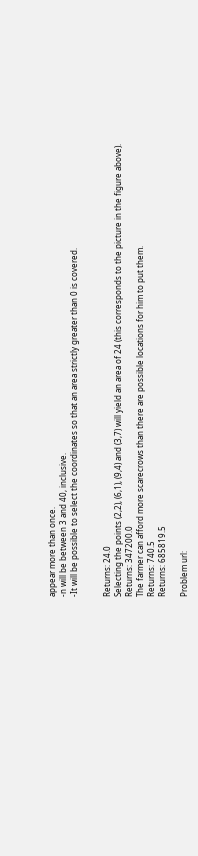appear more than once.
-n will be between 3 and 40, inclusive.
-It will be possible to select the coordinates so that an area strictly greater than 0 is covered.


Returns: 24.0
Selecting the points (2,2), (6,1), (9,4) and (3,7) will yield an area of 24 (this corresponds to the picture in the figure above).
Returns: 347200.0
The farmer can afford more scarecrows than there are possible locations for him to put them.
Returns: 740.5
Returns: 685819.5

Problem url: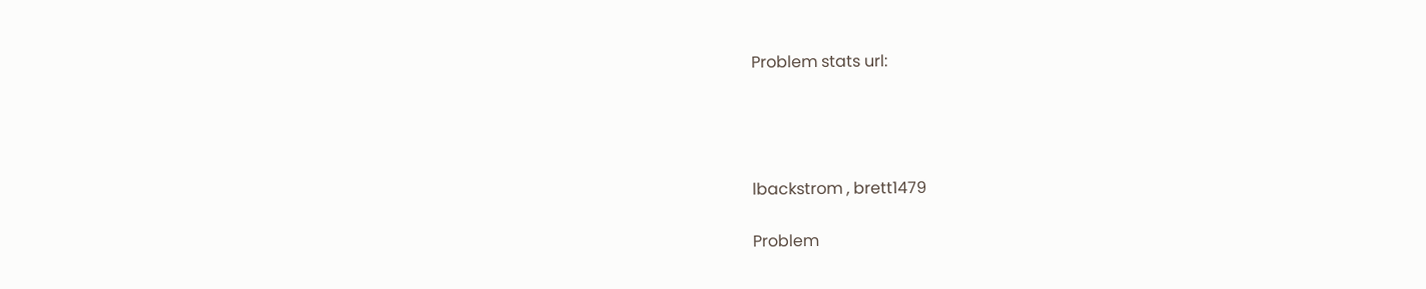Problem stats url:




lbackstrom , brett1479

Problem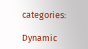categories:

Dynamic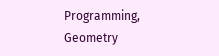Programming, Geometry